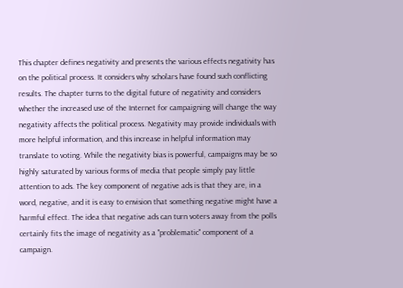This chapter defines negativity and presents the various effects negativity has on the political process. It considers why scholars have found such conflicting results. The chapter turns to the digital future of negativity and considers whether the increased use of the Internet for campaigning will change the way negativity affects the political process. Negativity may provide individuals with more helpful information, and this increase in helpful information may translate to voting. While the negativity bias is powerful, campaigns may be so highly saturated by various forms of media that people simply pay little attention to ads. The key component of negative ads is that they are, in a word, negative, and it is easy to envision that something negative might have a harmful effect. The idea that negative ads can turn voters away from the polls certainly fits the image of negativity as a "problematic" component of a campaign.